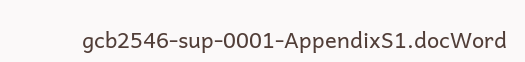gcb2546-sup-0001-AppendixS1.docWord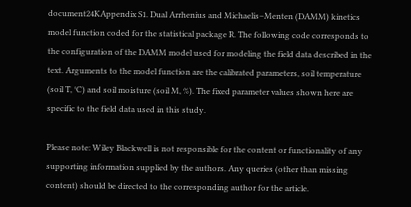document24KAppendix S1. Dual Arrhenius and Michaelis–Menten (DAMM) kinetics model function coded for the statistical package R. The following code corresponds to the configuration of the DAMM model used for modeling the field data described in the text. Arguments to the model function are the calibrated parameters, soil temperature (soil T, °C) and soil moisture (soil M, %). The fixed parameter values shown here are specific to the field data used in this study.

Please note: Wiley Blackwell is not responsible for the content or functionality of any supporting information supplied by the authors. Any queries (other than missing content) should be directed to the corresponding author for the article.